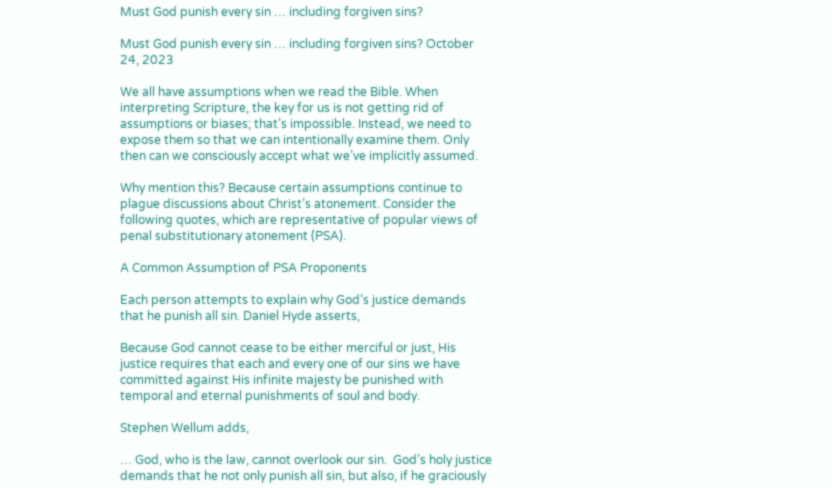Must God punish every sin … including forgiven sins?

Must God punish every sin … including forgiven sins? October 24, 2023

We all have assumptions when we read the Bible. When interpreting Scripture, the key for us is not getting rid of assumptions or biases; that’s impossible. Instead, we need to expose them so that we can intentionally examine them. Only then can we consciously accept what we’ve implicitly assumed.

Why mention this? Because certain assumptions continue to plague discussions about Christ’s atonement. Consider the following quotes, which are representative of popular views of penal substitutionary atonement (PSA).

A Common Assumption of PSA Proponents

Each person attempts to explain why God’s justice demands that he punish all sin. Daniel Hyde asserts,

Because God cannot cease to be either merciful or just, His justice requires that each and every one of our sins we have committed against His infinite majesty be punished with temporal and eternal punishments of soul and body.

Stephen Wellum adds,

… God, who is the law, cannot overlook our sin.  God’s holy justice demands that he not only punish all sin, but also, if he graciously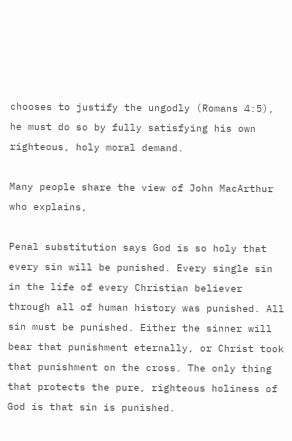chooses to justify the ungodly (Romans 4:5), he must do so by fully satisfying his own righteous, holy moral demand.

Many people share the view of John MacArthur who explains,

Penal substitution says God is so holy that every sin will be punished. Every single sin in the life of every Christian believer through all of human history was punished. All sin must be punished. Either the sinner will bear that punishment eternally, or Christ took that punishment on the cross. The only thing that protects the pure, righteous holiness of God is that sin is punished.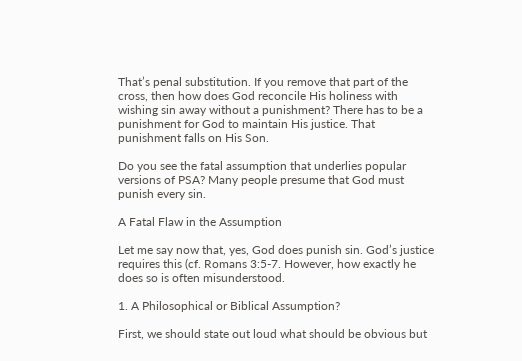That’s penal substitution. If you remove that part of the cross, then how does God reconcile His holiness with wishing sin away without a punishment? There has to be a punishment for God to maintain His justice. That punishment falls on His Son.

Do you see the fatal assumption that underlies popular versions of PSA? Many people presume that God must punish every sin.

A Fatal Flaw in the Assumption

Let me say now that, yes, God does punish sin. God’s justice requires this (cf. Romans 3:5-7. However, how exactly he does so is often misunderstood.

1. A Philosophical or Biblical Assumption?

First, we should state out loud what should be obvious but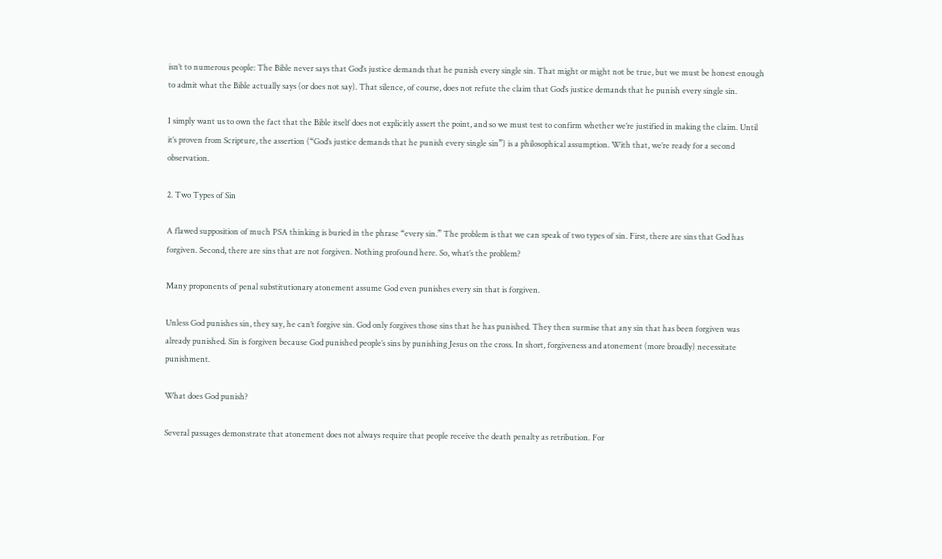isn’t to numerous people: The Bible never says that God’s justice demands that he punish every single sin. That might or might not be true, but we must be honest enough to admit what the Bible actually says (or does not say). That silence, of course, does not refute the claim that God’s justice demands that he punish every single sin.

I simply want us to own the fact that the Bible itself does not explicitly assert the point, and so we must test to confirm whether we’re justified in making the claim. Until it’s proven from Scripture, the assertion (“God’s justice demands that he punish every single sin”) is a philosophical assumption. With that, we’re ready for a second observation.

2. Two Types of Sin

A flawed supposition of much PSA thinking is buried in the phrase “every sin.” The problem is that we can speak of two types of sin. First, there are sins that God has forgiven. Second, there are sins that are not forgiven. Nothing profound here. So, what’s the problem?

Many proponents of penal substitutionary atonement assume God even punishes every sin that is forgiven.

Unless God punishes sin, they say, he can’t forgive sin. God only forgives those sins that he has punished. They then surmise that any sin that has been forgiven was already punished. Sin is forgiven because God punished people’s sins by punishing Jesus on the cross. In short, forgiveness and atonement (more broadly) necessitate punishment.

What does God punish?

Several passages demonstrate that atonement does not always require that people receive the death penalty as retribution. For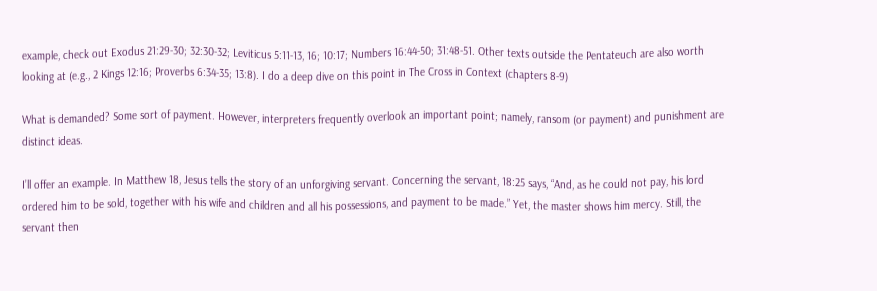example, check out Exodus 21:29-30; 32:30-32; Leviticus 5:11-13, 16; 10:17; Numbers 16:44-50; 31:48-51. Other texts outside the Pentateuch are also worth looking at (e.g., 2 Kings 12:16; Proverbs 6:34-35; 13:8). I do a deep dive on this point in The Cross in Context (chapters 8-9)

What is demanded? Some sort of payment. However, interpreters frequently overlook an important point; namely, ransom (or payment) and punishment are distinct ideas.

I’ll offer an example. In Matthew 18, Jesus tells the story of an unforgiving servant. Concerning the servant, 18:25 says, “And, as he could not pay, his lord ordered him to be sold, together with his wife and children and all his possessions, and payment to be made.” Yet, the master shows him mercy. Still, the servant then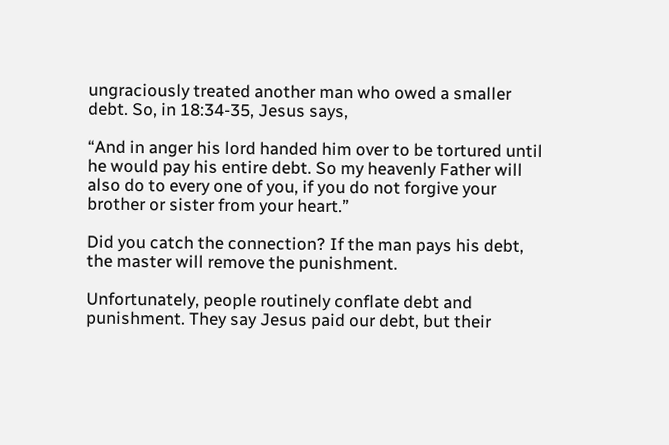ungraciously treated another man who owed a smaller debt. So, in 18:34-35, Jesus says,

“And in anger his lord handed him over to be tortured until he would pay his entire debt. So my heavenly Father will also do to every one of you, if you do not forgive your brother or sister from your heart.”

Did you catch the connection? If the man pays his debt, the master will remove the punishment.

Unfortunately, people routinely conflate debt and punishment. They say Jesus paid our debt, but their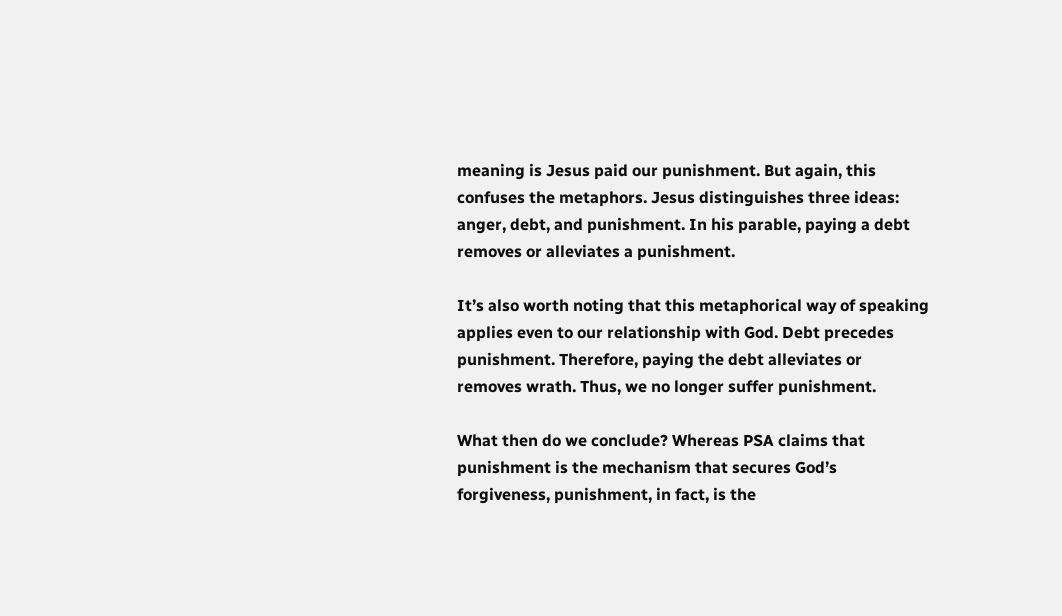meaning is Jesus paid our punishment. But again, this confuses the metaphors. Jesus distinguishes three ideas: anger, debt, and punishment. In his parable, paying a debt removes or alleviates a punishment.

It’s also worth noting that this metaphorical way of speaking applies even to our relationship with God. Debt precedes punishment. Therefore, paying the debt alleviates or removes wrath. Thus, we no longer suffer punishment.

What then do we conclude? Whereas PSA claims that punishment is the mechanism that secures God’s forgiveness, punishment, in fact, is the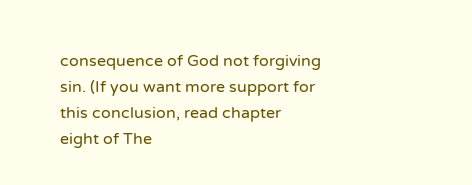consequence of God not forgiving sin. (If you want more support for this conclusion, read chapter eight of The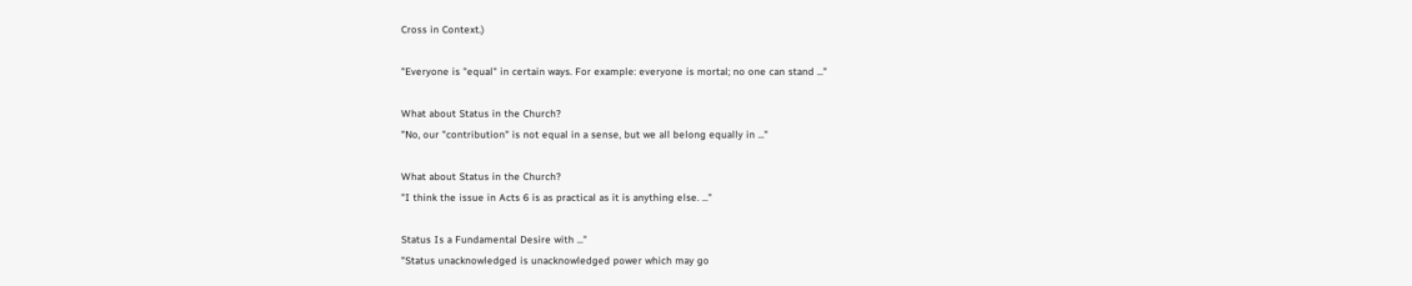Cross in Context.)

"Everyone is "equal" in certain ways. For example: everyone is mortal; no one can stand ..."

What about Status in the Church?
"No, our "contribution" is not equal in a sense, but we all belong equally in ..."

What about Status in the Church?
"I think the issue in Acts 6 is as practical as it is anything else. ..."

Status Is a Fundamental Desire with ..."
"Status unacknowledged is unacknowledged power which may go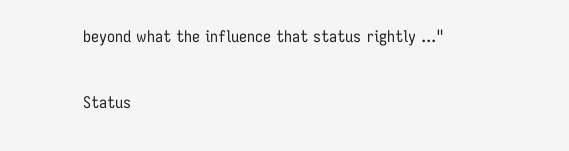beyond what the influence that status rightly ..."

Status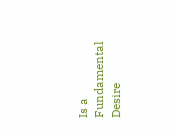Is a Fundamental Desire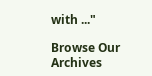with ..."

Browse Our Archives